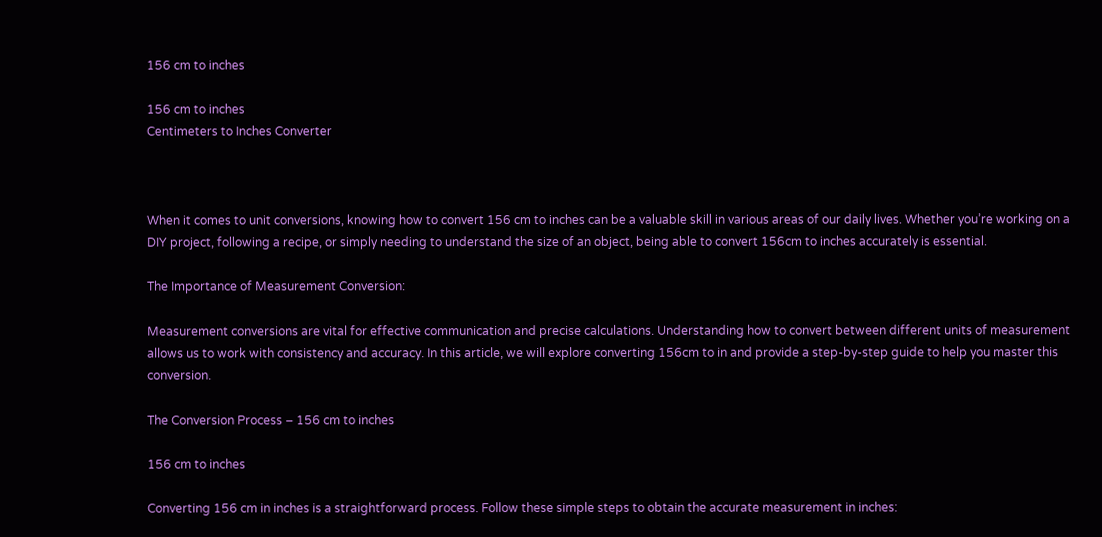156 cm to inches

156 cm to inches
Centimeters to Inches Converter



When it comes to unit conversions, knowing how to convert 156 cm to inches can be a valuable skill in various areas of our daily lives. Whether you’re working on a DIY project, following a recipe, or simply needing to understand the size of an object, being able to convert 156cm to inches accurately is essential.

The Importance of Measurement Conversion:

Measurement conversions are vital for effective communication and precise calculations. Understanding how to convert between different units of measurement allows us to work with consistency and accuracy. In this article, we will explore converting 156cm to in and provide a step-by-step guide to help you master this conversion.

The Conversion Process – 156 cm to inches

156 cm to inches

Converting 156 cm in inches is a straightforward process. Follow these simple steps to obtain the accurate measurement in inches: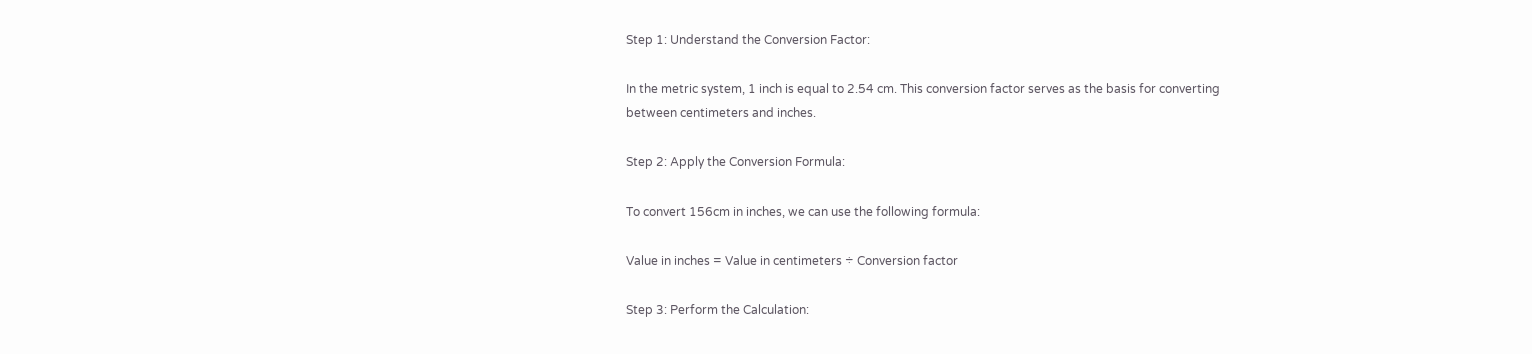Step 1: Understand the Conversion Factor:

In the metric system, 1 inch is equal to 2.54 cm. This conversion factor serves as the basis for converting between centimeters and inches.

Step 2: Apply the Conversion Formula:

To convert 156cm in inches, we can use the following formula:

Value in inches = Value in centimeters ÷ Conversion factor

Step 3: Perform the Calculation: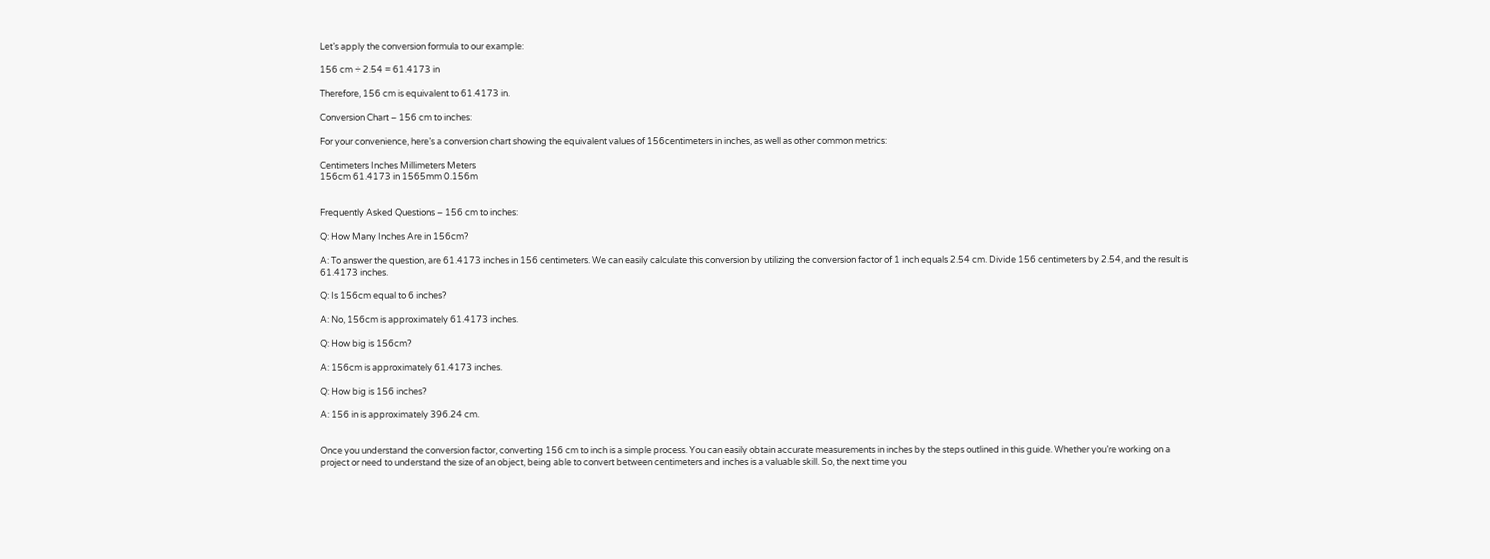Let’s apply the conversion formula to our example:

156 cm ÷ 2.54 = 61.4173 in

Therefore, 156 cm is equivalent to 61.4173 in.

Conversion Chart – 156 cm to inches:

For your convenience, here’s a conversion chart showing the equivalent values of 156centimeters in inches, as well as other common metrics:

Centimeters Inches Millimeters Meters
156cm 61.4173 in 1565mm 0.156m


Frequently Asked Questions – 156 cm to inches:

Q: How Many Inches Are in 156cm?

A: To answer the question, are 61.4173 inches in 156 centimeters. We can easily calculate this conversion by utilizing the conversion factor of 1 inch equals 2.54 cm. Divide 156 centimeters by 2.54, and the result is 61.4173 inches.

Q: Is 156cm equal to 6 inches?

A: No, 156cm is approximately 61.4173 inches.

Q: How big is 156cm?

A: 156cm is approximately 61.4173 inches.

Q: How big is 156 inches?

A: 156 in is approximately 396.24 cm.


Once you understand the conversion factor, converting 156 cm to inch is a simple process. You can easily obtain accurate measurements in inches by the steps outlined in this guide. Whether you’re working on a project or need to understand the size of an object, being able to convert between centimeters and inches is a valuable skill. So, the next time you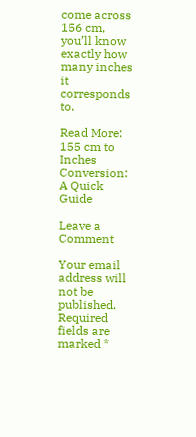come across 156 cm, you’ll know exactly how many inches it corresponds to.

Read More: 155 cm to Inches Conversion: A Quick Guide

Leave a Comment

Your email address will not be published. Required fields are marked *